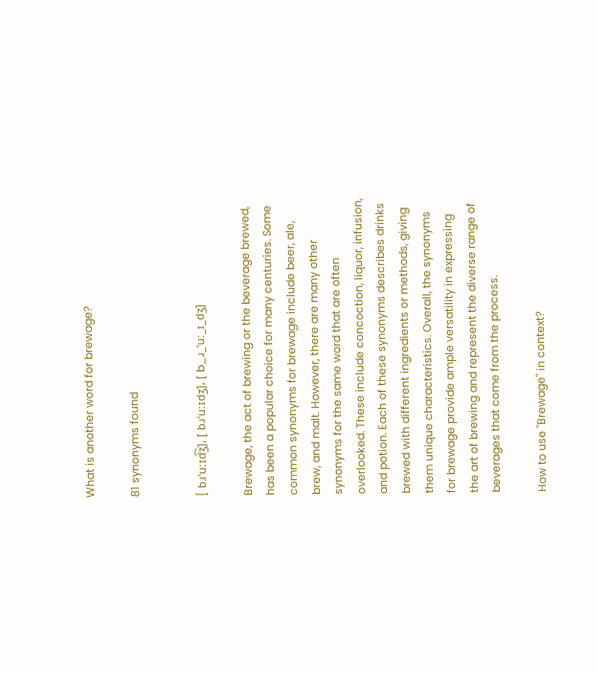What is another word for brewage?

81 synonyms found


[ bɹˈuːɪd͡ʒ], [ bɹˈuːɪdʒ], [ b_ɹ_ˈuː_ɪ_dʒ]

Brewage, the act of brewing or the beverage brewed, has been a popular choice for many centuries. Some common synonyms for brewage include beer, ale, brew, and malt. However, there are many other synonyms for the same word that are often overlooked. These include concoction, liquor, infusion, and potion. Each of these synonyms describes drinks brewed with different ingredients or methods, giving them unique characteristics. Overall, the synonyms for brewage provide ample versatility in expressing the art of brewing and represent the diverse range of beverages that come from the process.

How to use "Brewage" in context?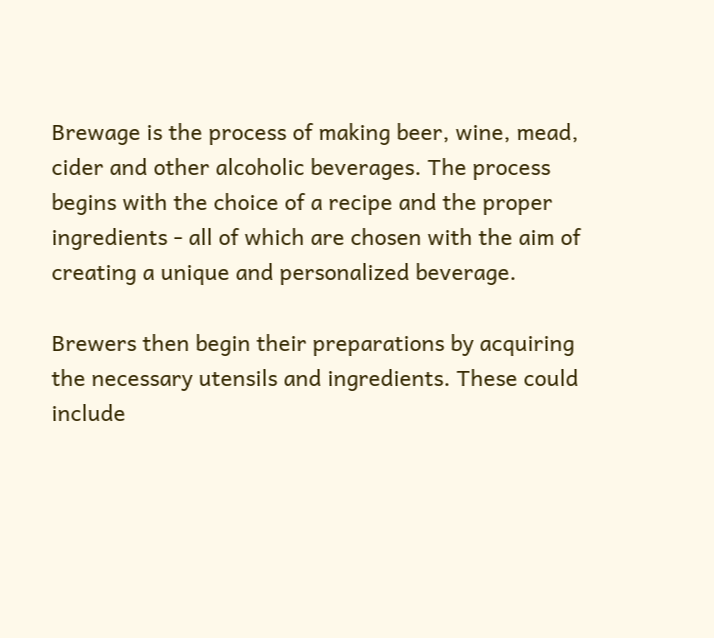Brewage is the process of making beer, wine, mead, cider and other alcoholic beverages. The process begins with the choice of a recipe and the proper ingredients - all of which are chosen with the aim of creating a unique and personalized beverage.

Brewers then begin their preparations by acquiring the necessary utensils and ingredients. These could include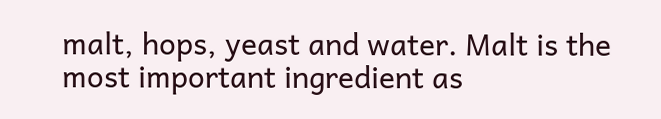malt, hops, yeast and water. Malt is the most important ingredient as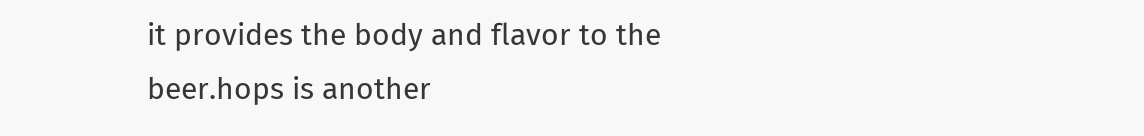it provides the body and flavor to the beer.hops is another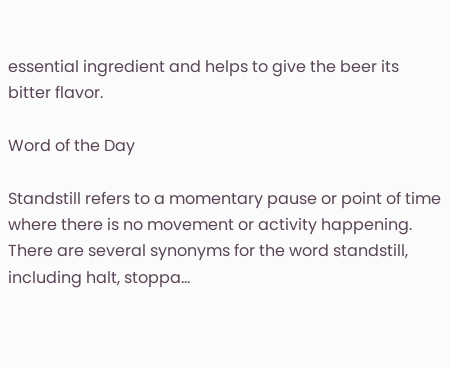essential ingredient and helps to give the beer its bitter flavor.

Word of the Day

Standstill refers to a momentary pause or point of time where there is no movement or activity happening. There are several synonyms for the word standstill, including halt, stoppa...